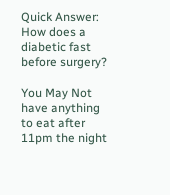Quick Answer: How does a diabetic fast before surgery?

You May Not have anything to eat after 11pm the night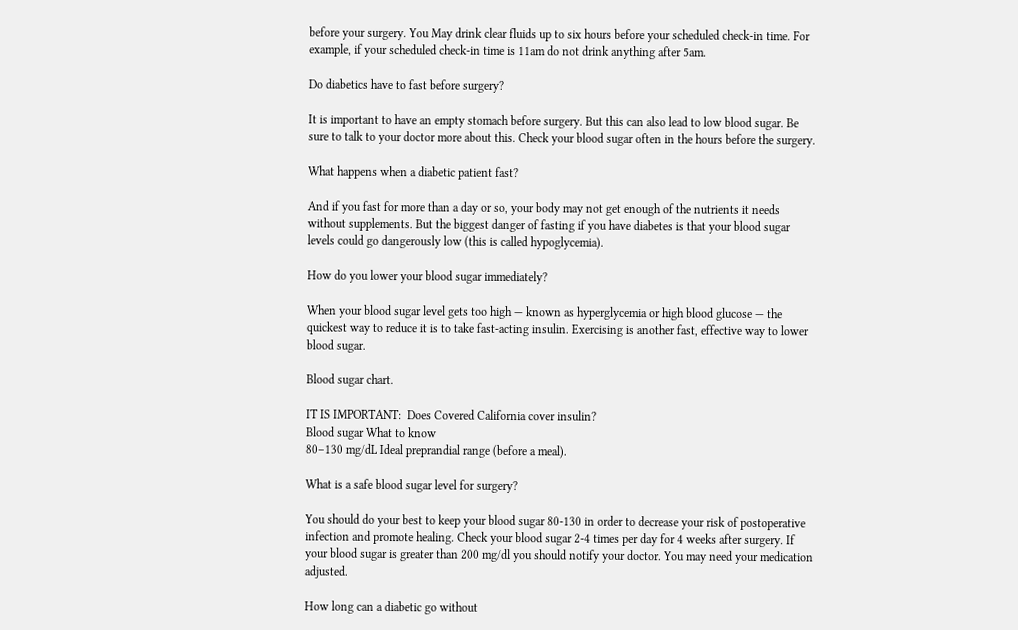before your surgery. You May drink clear fluids up to six hours before your scheduled check-in time. For example, if your scheduled check-in time is 11am do not drink anything after 5am.

Do diabetics have to fast before surgery?

It is important to have an empty stomach before surgery. But this can also lead to low blood sugar. Be sure to talk to your doctor more about this. Check your blood sugar often in the hours before the surgery.

What happens when a diabetic patient fast?

And if you fast for more than a day or so, your body may not get enough of the nutrients it needs without supplements. But the biggest danger of fasting if you have diabetes is that your blood sugar levels could go dangerously low (this is called hypoglycemia).

How do you lower your blood sugar immediately?

When your blood sugar level gets too high — known as hyperglycemia or high blood glucose — the quickest way to reduce it is to take fast-acting insulin. Exercising is another fast, effective way to lower blood sugar.

Blood sugar chart.

IT IS IMPORTANT:  Does Covered California cover insulin?
Blood sugar What to know
80–130 mg/dL Ideal preprandial range (before a meal).

What is a safe blood sugar level for surgery?

You should do your best to keep your blood sugar 80-130 in order to decrease your risk of postoperative infection and promote healing. Check your blood sugar 2-4 times per day for 4 weeks after surgery. If your blood sugar is greater than 200 mg/dl you should notify your doctor. You may need your medication adjusted.

How long can a diabetic go without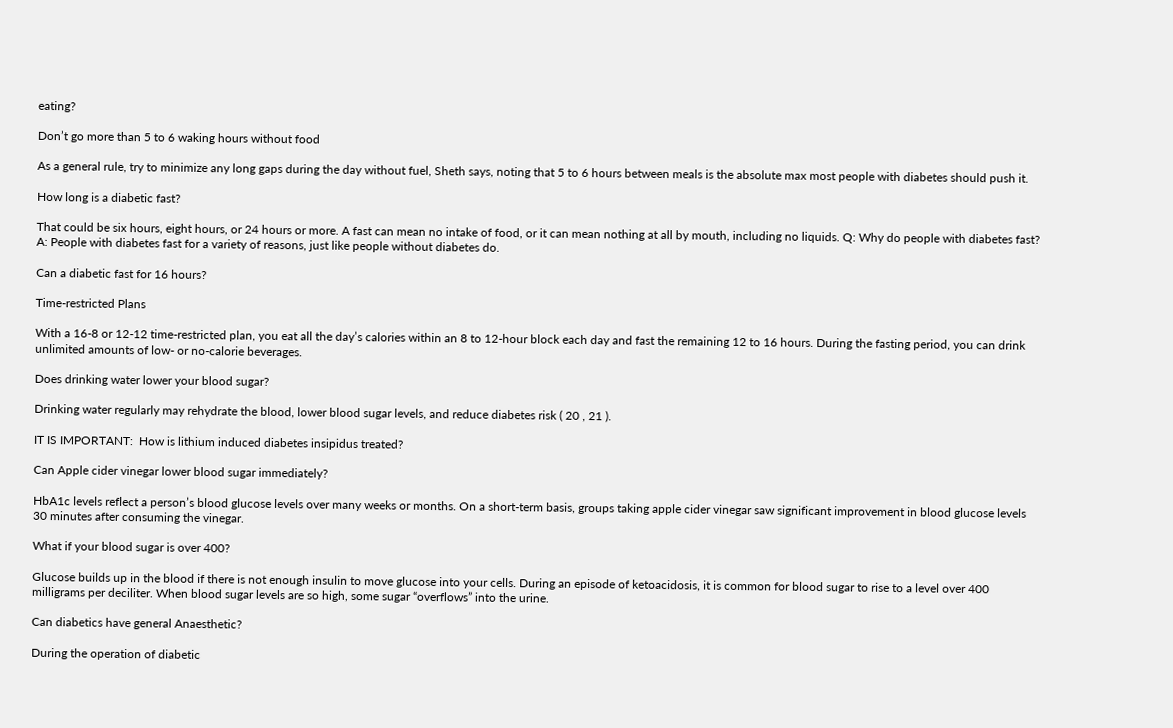eating?

Don’t go more than 5 to 6 waking hours without food

As a general rule, try to minimize any long gaps during the day without fuel, Sheth says, noting that 5 to 6 hours between meals is the absolute max most people with diabetes should push it.

How long is a diabetic fast?

That could be six hours, eight hours, or 24 hours or more. A fast can mean no intake of food, or it can mean nothing at all by mouth, including no liquids. Q: Why do people with diabetes fast? A: People with diabetes fast for a variety of reasons, just like people without diabetes do.

Can a diabetic fast for 16 hours?

Time-restricted Plans

With a 16-8 or 12-12 time-restricted plan, you eat all the day’s calories within an 8 to 12-hour block each day and fast the remaining 12 to 16 hours. During the fasting period, you can drink unlimited amounts of low- or no-calorie beverages.

Does drinking water lower your blood sugar?

Drinking water regularly may rehydrate the blood, lower blood sugar levels, and reduce diabetes risk ( 20 , 21 ).

IT IS IMPORTANT:  How is lithium induced diabetes insipidus treated?

Can Apple cider vinegar lower blood sugar immediately?

HbA1c levels reflect a person’s blood glucose levels over many weeks or months. On a short-term basis, groups taking apple cider vinegar saw significant improvement in blood glucose levels 30 minutes after consuming the vinegar.

What if your blood sugar is over 400?

Glucose builds up in the blood if there is not enough insulin to move glucose into your cells. During an episode of ketoacidosis, it is common for blood sugar to rise to a level over 400 milligrams per deciliter. When blood sugar levels are so high, some sugar “overflows” into the urine.

Can diabetics have general Anaesthetic?

During the operation of diabetic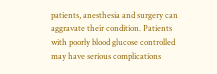patients, anesthesia and surgery can aggravate their condition. Patients with poorly blood glucose controlled may have serious complications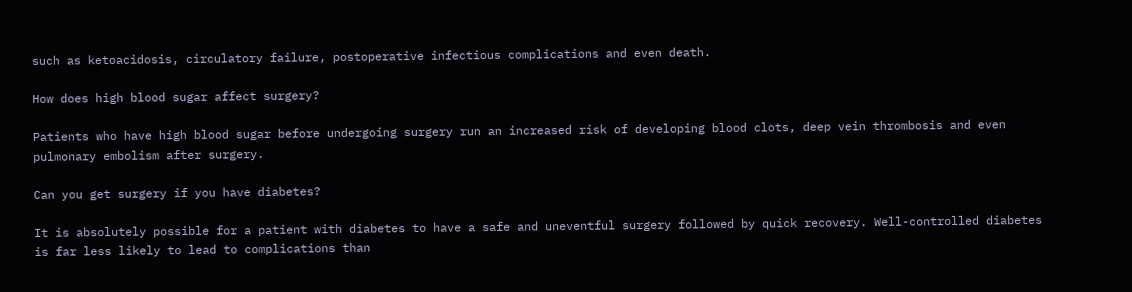such as ketoacidosis, circulatory failure, postoperative infectious complications and even death.

How does high blood sugar affect surgery?

Patients who have high blood sugar before undergoing surgery run an increased risk of developing blood clots, deep vein thrombosis and even pulmonary embolism after surgery.

Can you get surgery if you have diabetes?

It is absolutely possible for a patient with diabetes to have a safe and uneventful surgery followed by quick recovery. Well-controlled diabetes is far less likely to lead to complications than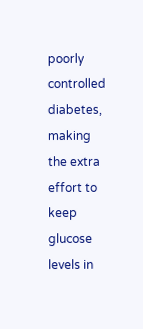poorly controlled diabetes, making the extra effort to keep glucose levels in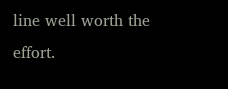line well worth the effort.